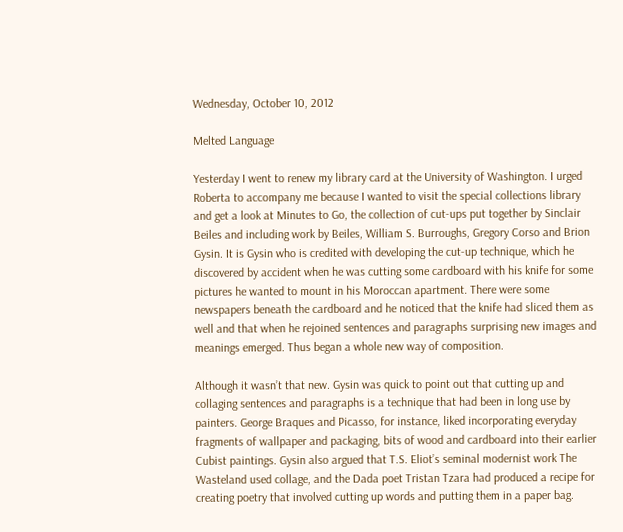Wednesday, October 10, 2012

Melted Language

Yesterday I went to renew my library card at the University of Washington. I urged Roberta to accompany me because I wanted to visit the special collections library and get a look at Minutes to Go, the collection of cut-ups put together by Sinclair Beiles and including work by Beiles, William S. Burroughs, Gregory Corso and Brion Gysin. It is Gysin who is credited with developing the cut-up technique, which he discovered by accident when he was cutting some cardboard with his knife for some pictures he wanted to mount in his Moroccan apartment. There were some newspapers beneath the cardboard and he noticed that the knife had sliced them as well and that when he rejoined sentences and paragraphs surprising new images and meanings emerged. Thus began a whole new way of composition.

Although it wasn’t that new. Gysin was quick to point out that cutting up and collaging sentences and paragraphs is a technique that had been in long use by painters. George Braques and Picasso, for instance, liked incorporating everyday fragments of wallpaper and packaging, bits of wood and cardboard into their earlier Cubist paintings. Gysin also argued that T.S. Eliot’s seminal modernist work The Wasteland used collage, and the Dada poet Tristan Tzara had produced a recipe for creating poetry that involved cutting up words and putting them in a paper bag.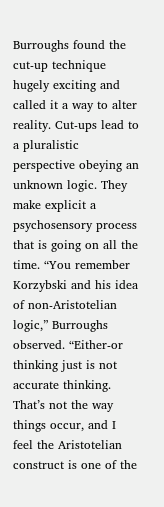Burroughs found the cut-up technique hugely exciting and called it a way to alter reality. Cut-ups lead to a pluralistic perspective obeying an unknown logic. They make explicit a psychosensory process that is going on all the time. “You remember Korzybski and his idea of non-Aristotelian logic,” Burroughs observed. “Either-or thinking just is not accurate thinking. That’s not the way things occur, and I feel the Aristotelian construct is one of the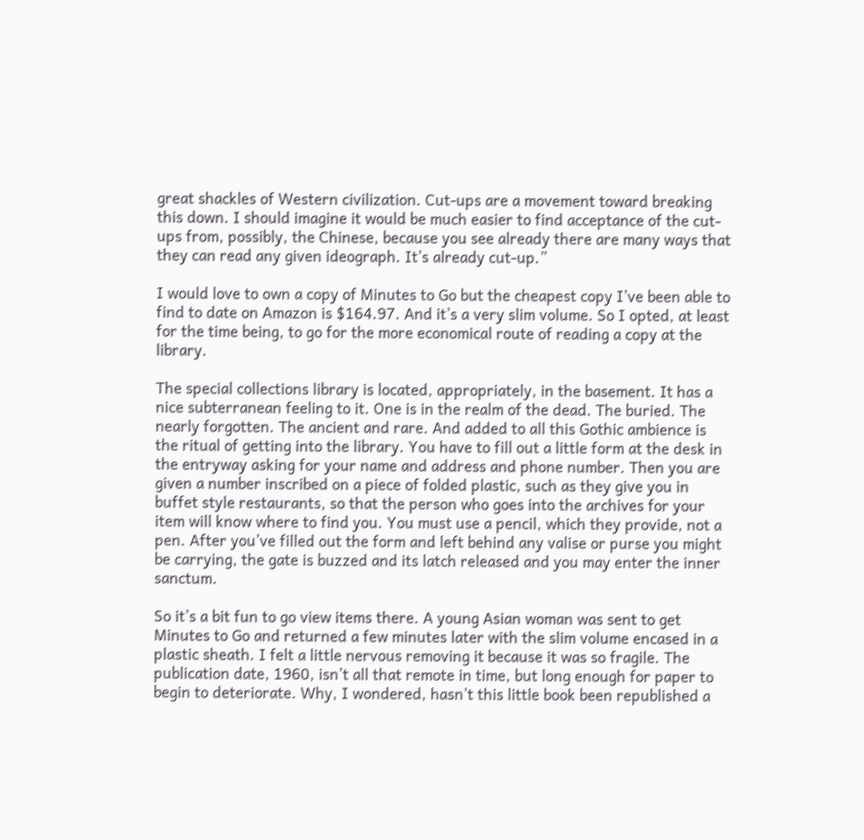great shackles of Western civilization. Cut-ups are a movement toward breaking this down. I should imagine it would be much easier to find acceptance of the cut-ups from, possibly, the Chinese, because you see already there are many ways that they can read any given ideograph. It’s already cut-up.”

I would love to own a copy of Minutes to Go but the cheapest copy I’ve been able to find to date on Amazon is $164.97. And it’s a very slim volume. So I opted, at least for the time being, to go for the more economical route of reading a copy at the library.

The special collections library is located, appropriately, in the basement. It has a nice subterranean feeling to it. One is in the realm of the dead. The buried. The nearly forgotten. The ancient and rare. And added to all this Gothic ambience is the ritual of getting into the library. You have to fill out a little form at the desk in the entryway asking for your name and address and phone number. Then you are given a number inscribed on a piece of folded plastic, such as they give you in buffet style restaurants, so that the person who goes into the archives for your item will know where to find you. You must use a pencil, which they provide, not a pen. After you’ve filled out the form and left behind any valise or purse you might be carrying, the gate is buzzed and its latch released and you may enter the inner sanctum.

So it’s a bit fun to go view items there. A young Asian woman was sent to get Minutes to Go and returned a few minutes later with the slim volume encased in a plastic sheath. I felt a little nervous removing it because it was so fragile. The publication date, 1960, isn’t all that remote in time, but long enough for paper to begin to deteriorate. Why, I wondered, hasn’t this little book been republished a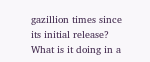gazillion times since its initial release? What is it doing in a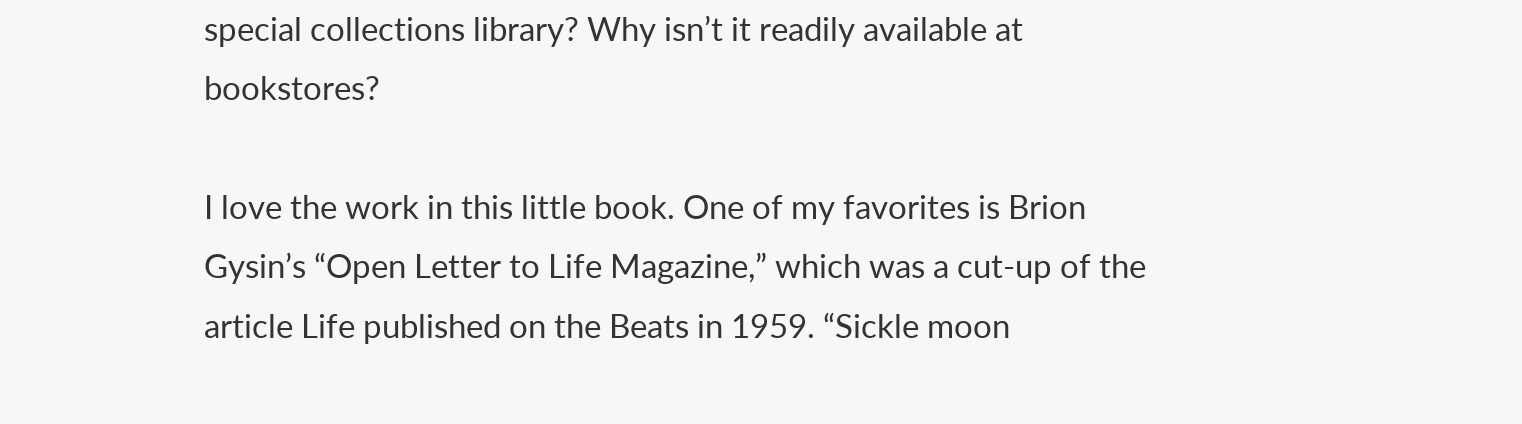special collections library? Why isn’t it readily available at bookstores?

I love the work in this little book. One of my favorites is Brion Gysin’s “Open Letter to Life Magazine,” which was a cut-up of the article Life published on the Beats in 1959. “Sickle moon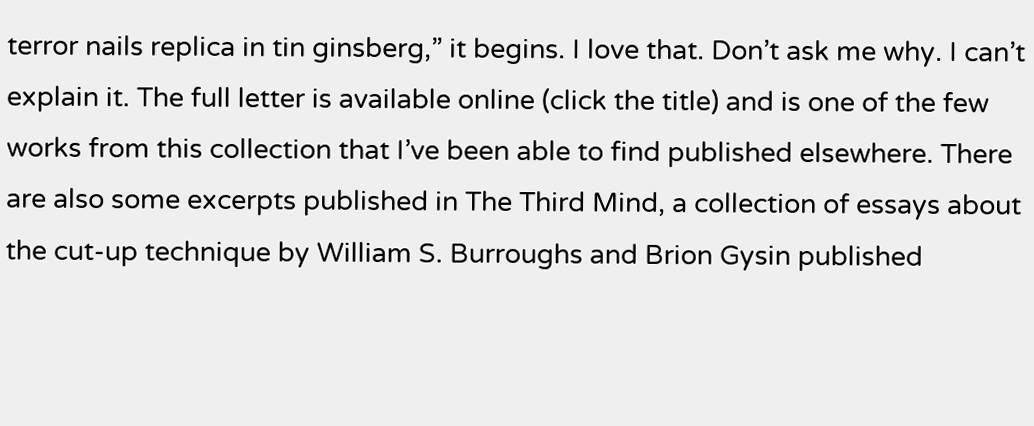terror nails replica in tin ginsberg,” it begins. I love that. Don’t ask me why. I can’t explain it. The full letter is available online (click the title) and is one of the few works from this collection that I’ve been able to find published elsewhere. There are also some excerpts published in The Third Mind, a collection of essays about the cut-up technique by William S. Burroughs and Brion Gysin published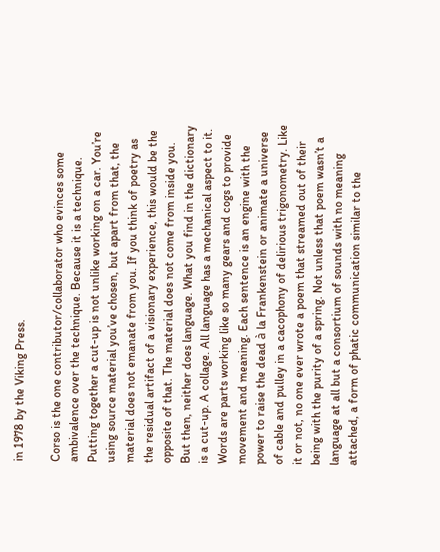in 1978 by the Viking Press.

Corso is the one contributor/collaborator who evinces some ambivalence over the technique. Because it is a technique. Putting together a cut-up is not unlike working on a car. You’re using source material you’ve chosen, but apart from that, the material does not emanate from you. If you think of poetry as the residual artifact of a visionary experience, this would be the opposite of that. The material does not come from inside you. But then, neither does language. What you find in the dictionary is a cut-up. A collage. All language has a mechanical aspect to it. Words are parts working like so many gears and cogs to provide movement and meaning. Each sentence is an engine with the power to raise the dead à la Frankenstein or animate a universe of cable and pulley in a cacophony of delirious trigonometry. Like it or not, no one ever wrote a poem that streamed out of their being with the purity of a spring. Not unless that poem wasn’t a language at all but a consortium of sounds with no meaning attached, a form of phatic communication similar to the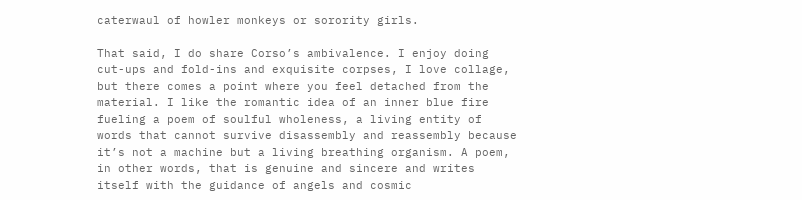caterwaul of howler monkeys or sorority girls.

That said, I do share Corso’s ambivalence. I enjoy doing cut-ups and fold-ins and exquisite corpses, I love collage, but there comes a point where you feel detached from the material. I like the romantic idea of an inner blue fire fueling a poem of soulful wholeness, a living entity of words that cannot survive disassembly and reassembly because it’s not a machine but a living breathing organism. A poem, in other words, that is genuine and sincere and writes itself with the guidance of angels and cosmic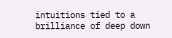intuitions tied to a brilliance of deep down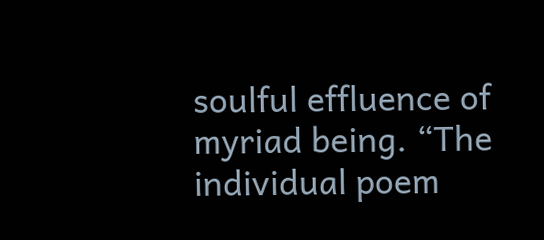soulful effluence of myriad being. “The individual poem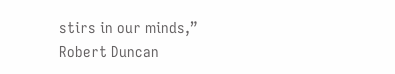stirs in our minds,” Robert Duncan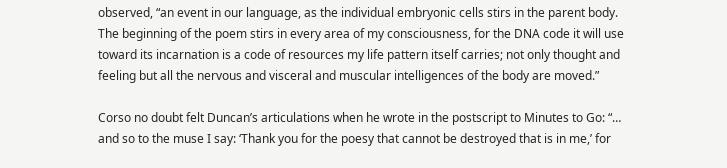observed, “an event in our language, as the individual embryonic cells stirs in the parent body. The beginning of the poem stirs in every area of my consciousness, for the DNA code it will use toward its incarnation is a code of resources my life pattern itself carries; not only thought and feeling but all the nervous and visceral and muscular intelligences of the body are moved.”

Corso no doubt felt Duncan’s articulations when he wrote in the postscript to Minutes to Go: “… and so to the muse I say: ‘Thank you for the poesy that cannot be destroyed that is in me,’ for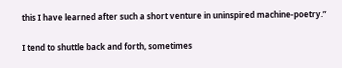this I have learned after such a short venture in uninspired machine-poetry.”

I tend to shuttle back and forth, sometimes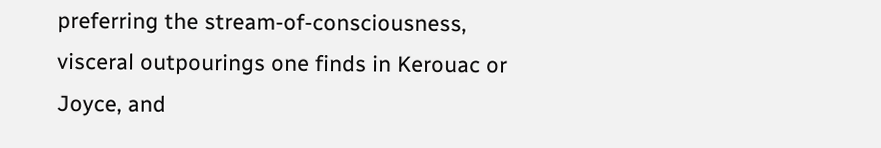preferring the stream-of-consciousness, visceral outpourings one finds in Kerouac or Joyce, and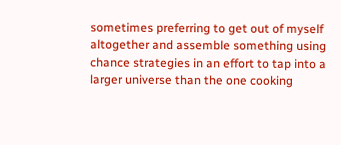sometimes preferring to get out of myself altogether and assemble something using chance strategies in an effort to tap into a larger universe than the one cooking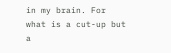in my brain. For what is a cut-up but a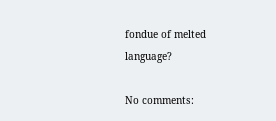fondue of melted language?

No comments: